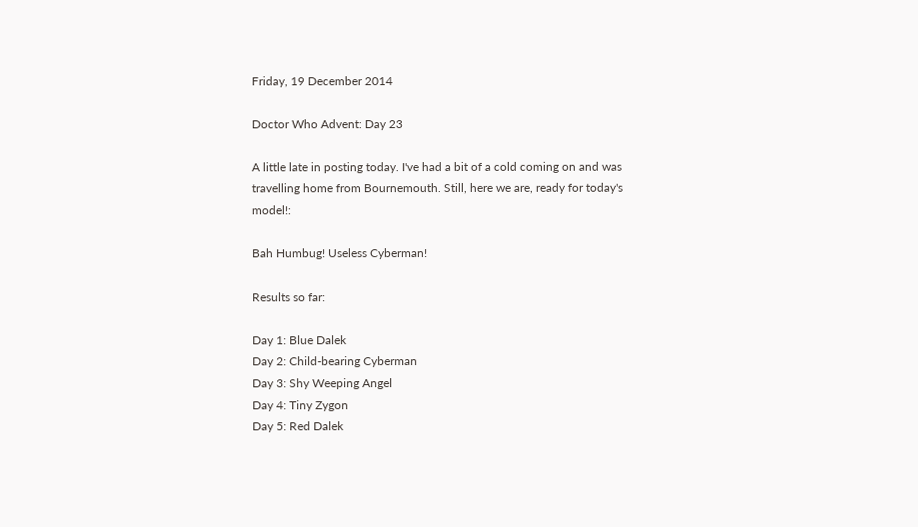Friday, 19 December 2014

Doctor Who Advent: Day 23

A little late in posting today. I've had a bit of a cold coming on and was travelling home from Bournemouth. Still, here we are, ready for today's model!:

Bah Humbug! Useless Cyberman!

Results so far:

Day 1: Blue Dalek
Day 2: Child-bearing Cyberman
Day 3: Shy Weeping Angel
Day 4: Tiny Zygon
Day 5: Red Dalek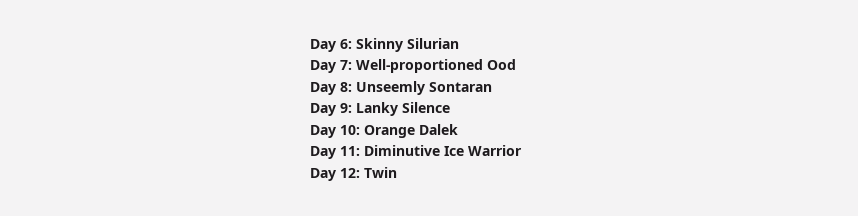Day 6: Skinny Silurian
Day 7: Well-proportioned Ood
Day 8: Unseemly Sontaran
Day 9: Lanky Silence
Day 10: Orange Dalek
Day 11: Diminutive Ice Warrior
Day 12: Twin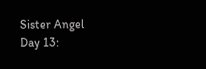Sister Angel
Day 13: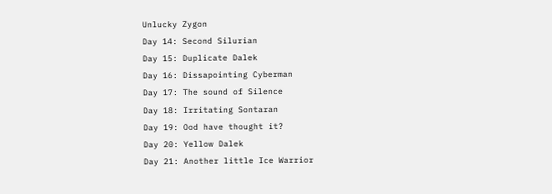Unlucky Zygon
Day 14: Second Silurian
Day 15: Duplicate Dalek
Day 16: Dissapointing Cyberman
Day 17: The sound of Silence
Day 18: Irritating Sontaran
Day 19: Ood have thought it?
Day 20: Yellow Dalek
Day 21: Another little Ice Warrior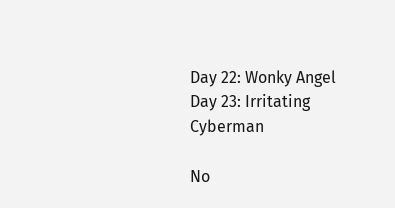Day 22: Wonky Angel
Day 23: Irritating Cyberman

No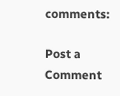comments:

Post a Comment